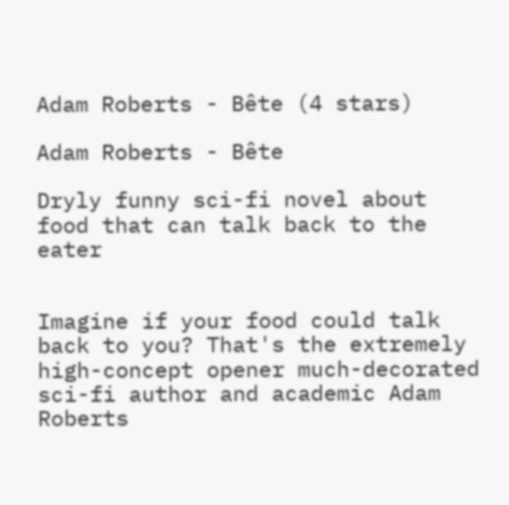Adam Roberts - Bête (4 stars)

Adam Roberts - Bête

Dryly funny sci-fi novel about food that can talk back to the eater


Imagine if your food could talk back to you? That's the extremely high-concept opener much-decorated sci-fi author and academic Adam Roberts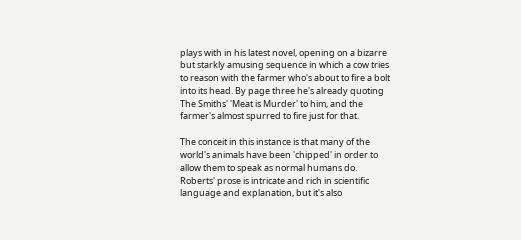plays with in his latest novel, opening on a bizarre but starkly amusing sequence in which a cow tries to reason with the farmer who's about to fire a bolt into its head. By page three he's already quoting The Smiths' 'Meat is Murder' to him, and the farmer's almost spurred to fire just for that.

The conceit in this instance is that many of the world's animals have been 'chipped' in order to allow them to speak as normal humans do. Roberts' prose is intricate and rich in scientific language and explanation, but it's also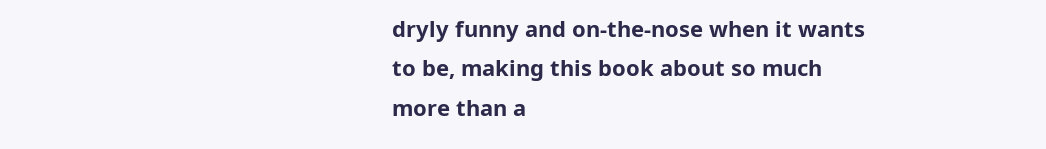dryly funny and on-the-nose when it wants to be, making this book about so much more than a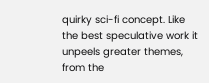quirky sci-fi concept. Like the best speculative work it unpeels greater themes, from the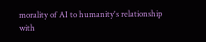morality of AI to humanity's relationship with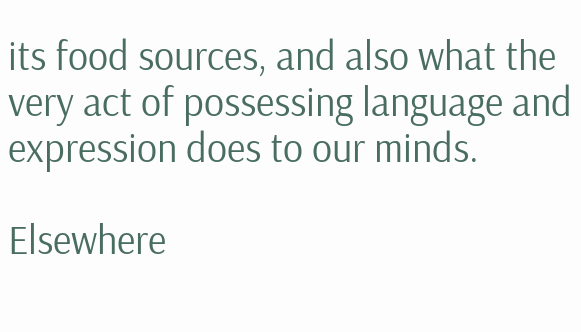its food sources, and also what the very act of possessing language and expression does to our minds.

Elsewhere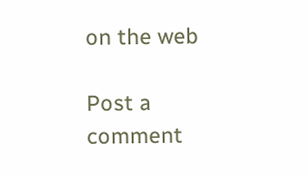on the web

Post a comment